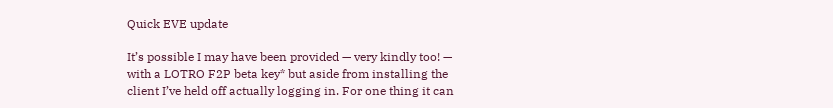Quick EVE update

It’s possible I may have been provided — very kindly too! — with a LOTRO F2P beta key* but aside from installing the client I’ve held off actually logging in. For one thing it can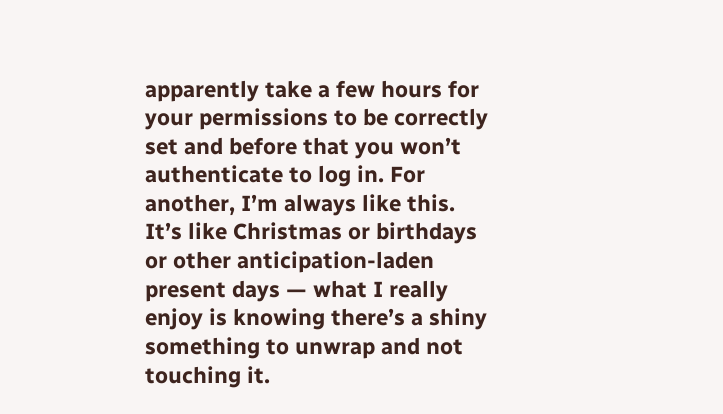apparently take a few hours for your permissions to be correctly set and before that you won’t authenticate to log in. For another, I’m always like this. It’s like Christmas or birthdays or other anticipation-laden present days — what I really enjoy is knowing there’s a shiny something to unwrap and not touching it.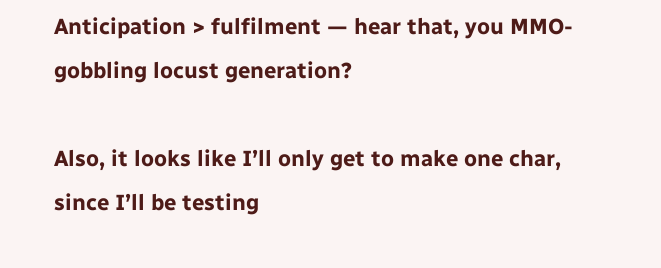Anticipation > fulfilment — hear that, you MMO-gobbling locust generation?

Also, it looks like I’ll only get to make one char, since I’ll be testing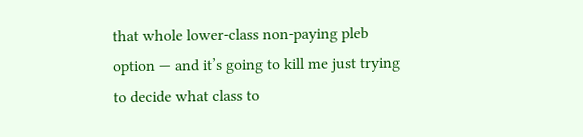that whole lower-class non-paying pleb option — and it’s going to kill me just trying to decide what class to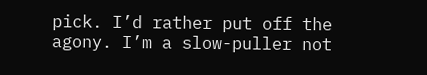pick. I’d rather put off the agony. I’m a slow-puller not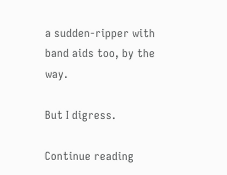a sudden-ripper with band aids too, by the way.

But I digress.

Continue reading